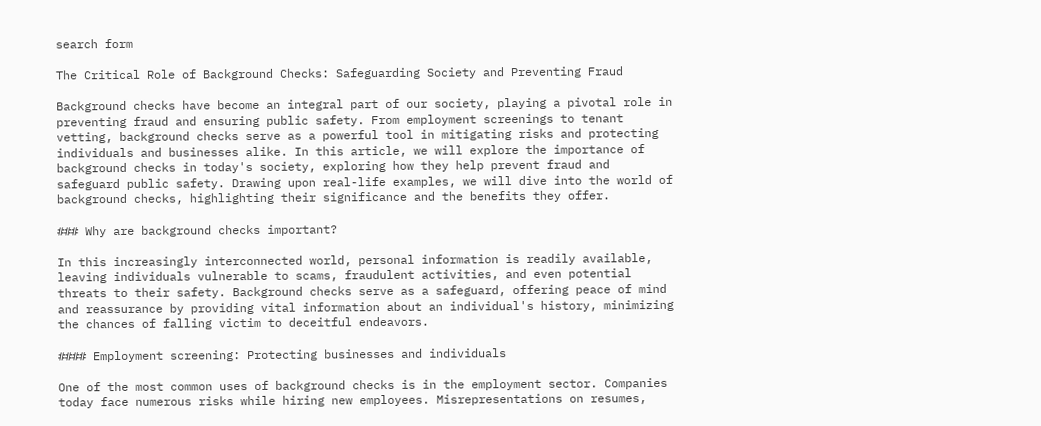search form

The Critical Role of Background Checks: Safeguarding Society and Preventing Fraud

Background checks have become an integral part of our society, playing a pivotal role in preventing fraud and ensuring public safety. From employment screenings to tenant vetting, background checks serve as a powerful tool in mitigating risks and protecting individuals and businesses alike. In this article, we will explore the importance of background checks in today's society, exploring how they help prevent fraud and safeguard public safety. Drawing upon real-life examples, we will dive into the world of background checks, highlighting their significance and the benefits they offer.

### Why are background checks important?

In this increasingly interconnected world, personal information is readily available, leaving individuals vulnerable to scams, fraudulent activities, and even potential threats to their safety. Background checks serve as a safeguard, offering peace of mind and reassurance by providing vital information about an individual's history, minimizing the chances of falling victim to deceitful endeavors.

#### Employment screening: Protecting businesses and individuals

One of the most common uses of background checks is in the employment sector. Companies today face numerous risks while hiring new employees. Misrepresentations on resumes,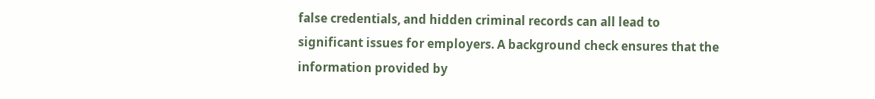false credentials, and hidden criminal records can all lead to significant issues for employers. A background check ensures that the information provided by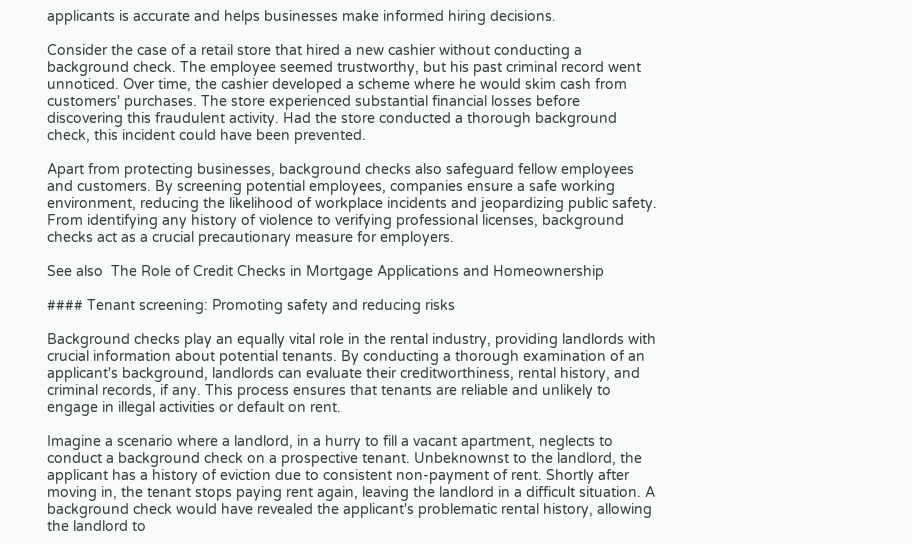applicants is accurate and helps businesses make informed hiring decisions.

Consider the case of a retail store that hired a new cashier without conducting a background check. The employee seemed trustworthy, but his past criminal record went unnoticed. Over time, the cashier developed a scheme where he would skim cash from customers' purchases. The store experienced substantial financial losses before discovering this fraudulent activity. Had the store conducted a thorough background check, this incident could have been prevented.

Apart from protecting businesses, background checks also safeguard fellow employees and customers. By screening potential employees, companies ensure a safe working environment, reducing the likelihood of workplace incidents and jeopardizing public safety. From identifying any history of violence to verifying professional licenses, background checks act as a crucial precautionary measure for employers.

See also  The Role of Credit Checks in Mortgage Applications and Homeownership

#### Tenant screening: Promoting safety and reducing risks

Background checks play an equally vital role in the rental industry, providing landlords with crucial information about potential tenants. By conducting a thorough examination of an applicant's background, landlords can evaluate their creditworthiness, rental history, and criminal records, if any. This process ensures that tenants are reliable and unlikely to engage in illegal activities or default on rent.

Imagine a scenario where a landlord, in a hurry to fill a vacant apartment, neglects to conduct a background check on a prospective tenant. Unbeknownst to the landlord, the applicant has a history of eviction due to consistent non-payment of rent. Shortly after moving in, the tenant stops paying rent again, leaving the landlord in a difficult situation. A background check would have revealed the applicant's problematic rental history, allowing the landlord to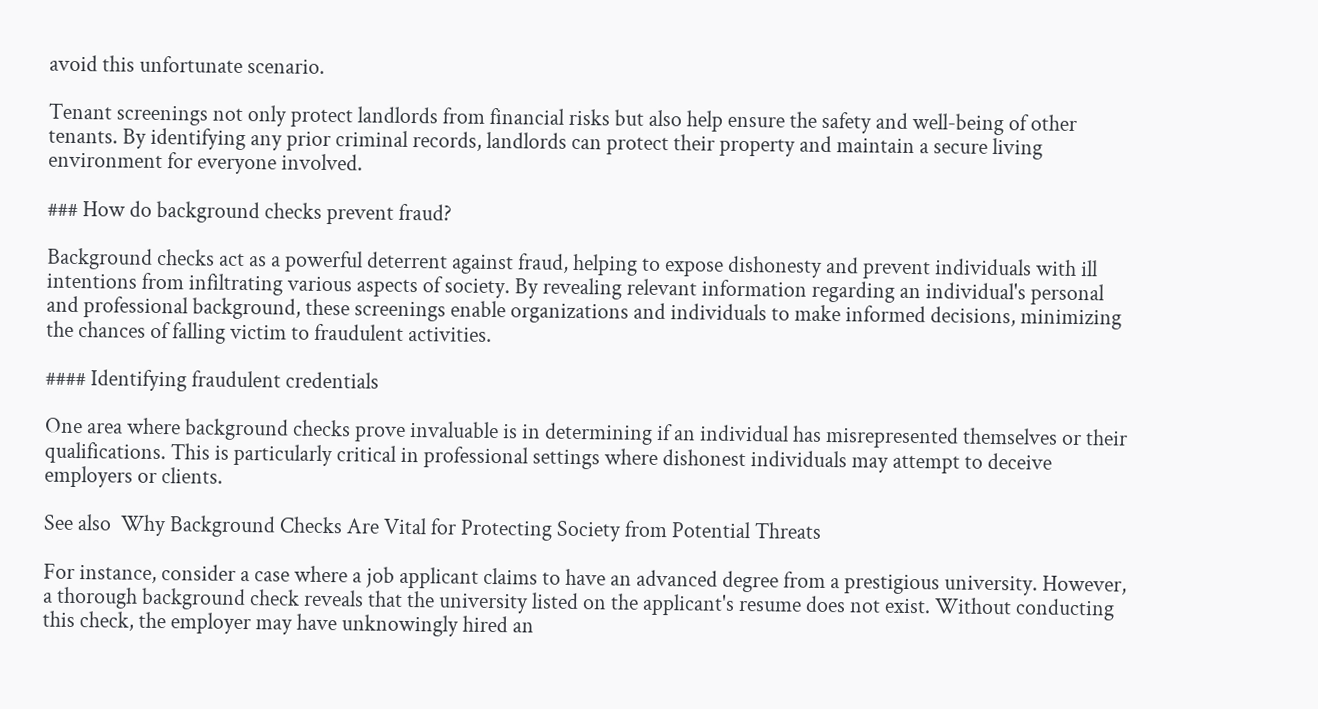avoid this unfortunate scenario.

Tenant screenings not only protect landlords from financial risks but also help ensure the safety and well-being of other tenants. By identifying any prior criminal records, landlords can protect their property and maintain a secure living environment for everyone involved.

### How do background checks prevent fraud?

Background checks act as a powerful deterrent against fraud, helping to expose dishonesty and prevent individuals with ill intentions from infiltrating various aspects of society. By revealing relevant information regarding an individual's personal and professional background, these screenings enable organizations and individuals to make informed decisions, minimizing the chances of falling victim to fraudulent activities.

#### Identifying fraudulent credentials

One area where background checks prove invaluable is in determining if an individual has misrepresented themselves or their qualifications. This is particularly critical in professional settings where dishonest individuals may attempt to deceive employers or clients.

See also  Why Background Checks Are Vital for Protecting Society from Potential Threats

For instance, consider a case where a job applicant claims to have an advanced degree from a prestigious university. However, a thorough background check reveals that the university listed on the applicant's resume does not exist. Without conducting this check, the employer may have unknowingly hired an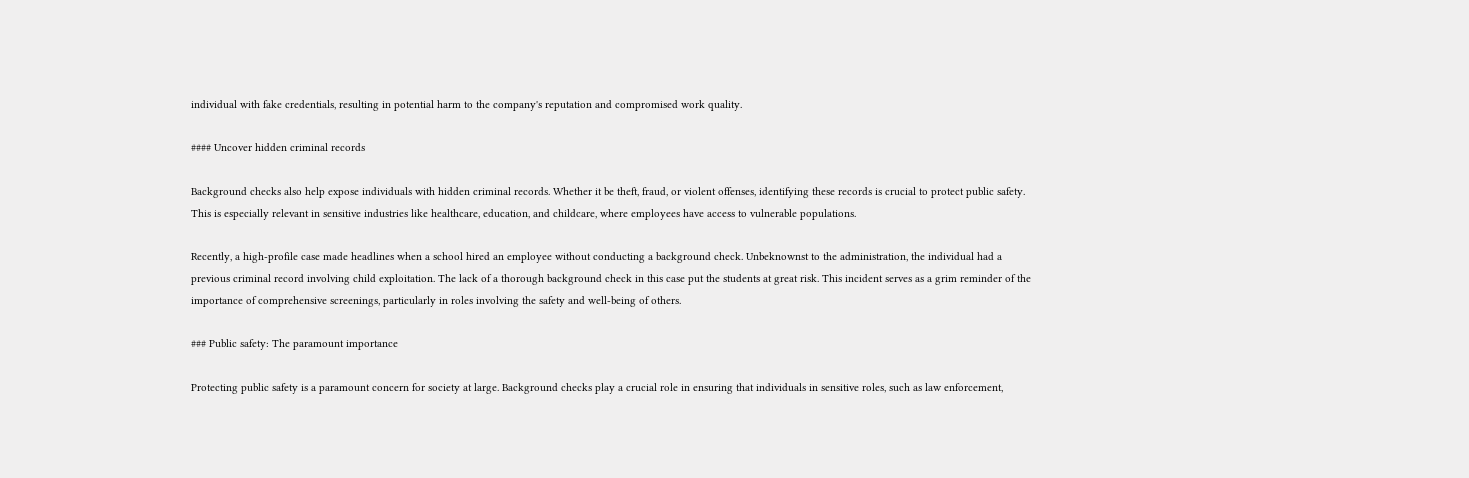individual with fake credentials, resulting in potential harm to the company's reputation and compromised work quality.

#### Uncover hidden criminal records

Background checks also help expose individuals with hidden criminal records. Whether it be theft, fraud, or violent offenses, identifying these records is crucial to protect public safety. This is especially relevant in sensitive industries like healthcare, education, and childcare, where employees have access to vulnerable populations.

Recently, a high-profile case made headlines when a school hired an employee without conducting a background check. Unbeknownst to the administration, the individual had a previous criminal record involving child exploitation. The lack of a thorough background check in this case put the students at great risk. This incident serves as a grim reminder of the importance of comprehensive screenings, particularly in roles involving the safety and well-being of others.

### Public safety: The paramount importance

Protecting public safety is a paramount concern for society at large. Background checks play a crucial role in ensuring that individuals in sensitive roles, such as law enforcement,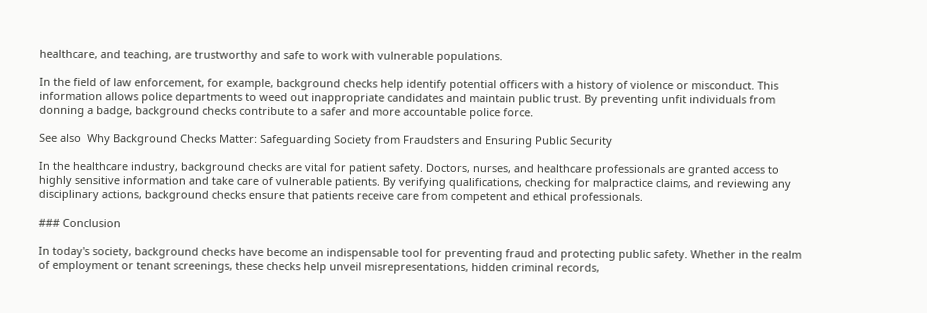healthcare, and teaching, are trustworthy and safe to work with vulnerable populations.

In the field of law enforcement, for example, background checks help identify potential officers with a history of violence or misconduct. This information allows police departments to weed out inappropriate candidates and maintain public trust. By preventing unfit individuals from donning a badge, background checks contribute to a safer and more accountable police force.

See also  Why Background Checks Matter: Safeguarding Society from Fraudsters and Ensuring Public Security

In the healthcare industry, background checks are vital for patient safety. Doctors, nurses, and healthcare professionals are granted access to highly sensitive information and take care of vulnerable patients. By verifying qualifications, checking for malpractice claims, and reviewing any disciplinary actions, background checks ensure that patients receive care from competent and ethical professionals.

### Conclusion

In today's society, background checks have become an indispensable tool for preventing fraud and protecting public safety. Whether in the realm of employment or tenant screenings, these checks help unveil misrepresentations, hidden criminal records,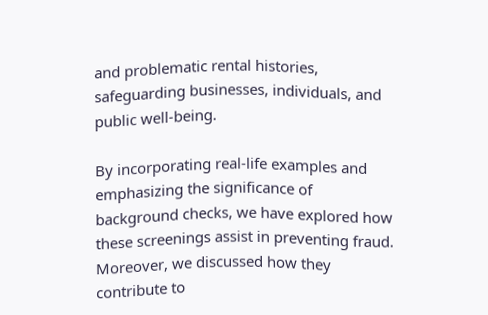and problematic rental histories, safeguarding businesses, individuals, and public well-being.

By incorporating real-life examples and emphasizing the significance of background checks, we have explored how these screenings assist in preventing fraud. Moreover, we discussed how they contribute to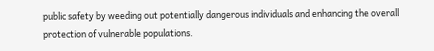public safety by weeding out potentially dangerous individuals and enhancing the overall protection of vulnerable populations.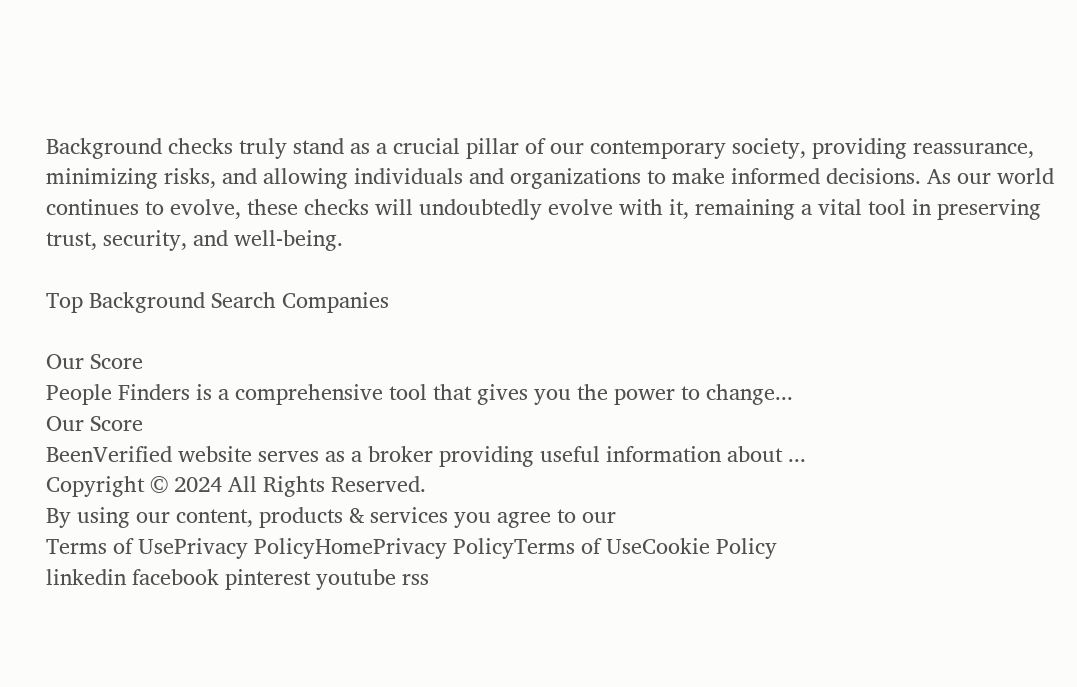Background checks truly stand as a crucial pillar of our contemporary society, providing reassurance, minimizing risks, and allowing individuals and organizations to make informed decisions. As our world continues to evolve, these checks will undoubtedly evolve with it, remaining a vital tool in preserving trust, security, and well-being.

Top Background Search Companies

Our Score
People Finders is a comprehensive tool that gives you the power to change...
Our Score
BeenVerified website serves as a broker providing useful information about ...
Copyright © 2024 All Rights Reserved.
By using our content, products & services you agree to our
Terms of UsePrivacy PolicyHomePrivacy PolicyTerms of UseCookie Policy
linkedin facebook pinterest youtube rss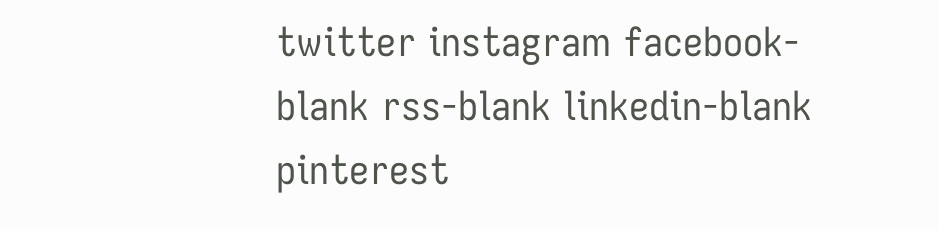twitter instagram facebook-blank rss-blank linkedin-blank pinterest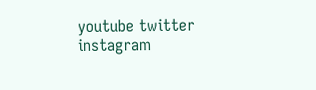youtube twitter instagram